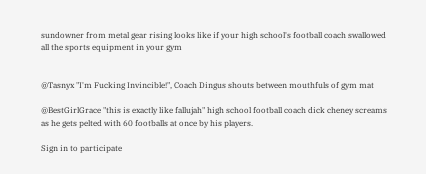sundowner from metal gear rising looks like if your high school's football coach swallowed all the sports equipment in your gym


@Tasnyx "I'm Fucking Invincible!", Coach Dingus shouts between mouthfuls of gym mat

@BestGirlGrace "this is exactly like fallujah" high school football coach dick cheney screams as he gets pelted with 60 footballs at once by his players.

Sign in to participate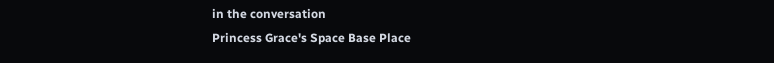in the conversation
Princess Grace's Space Base Place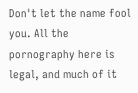Don't let the name fool you. All the pornography here is legal, and much of it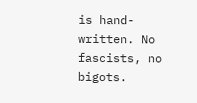is hand-written. No fascists, no bigots.